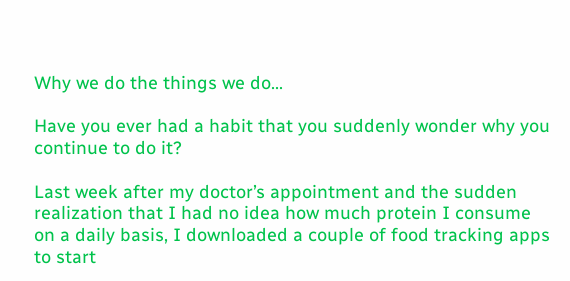Why we do the things we do…

Have you ever had a habit that you suddenly wonder why you continue to do it?

Last week after my doctor’s appointment and the sudden realization that I had no idea how much protein I consume on a daily basis, I downloaded a couple of food tracking apps to start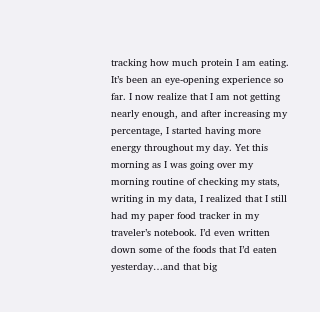tracking how much protein I am eating. It’s been an eye-opening experience so far. I now realize that I am not getting nearly enough, and after increasing my percentage, I started having more energy throughout my day. Yet this morning as I was going over my morning routine of checking my stats, writing in my data, I realized that I still had my paper food tracker in my traveler’s notebook. I’d even written down some of the foods that I’d eaten yesterday…and that big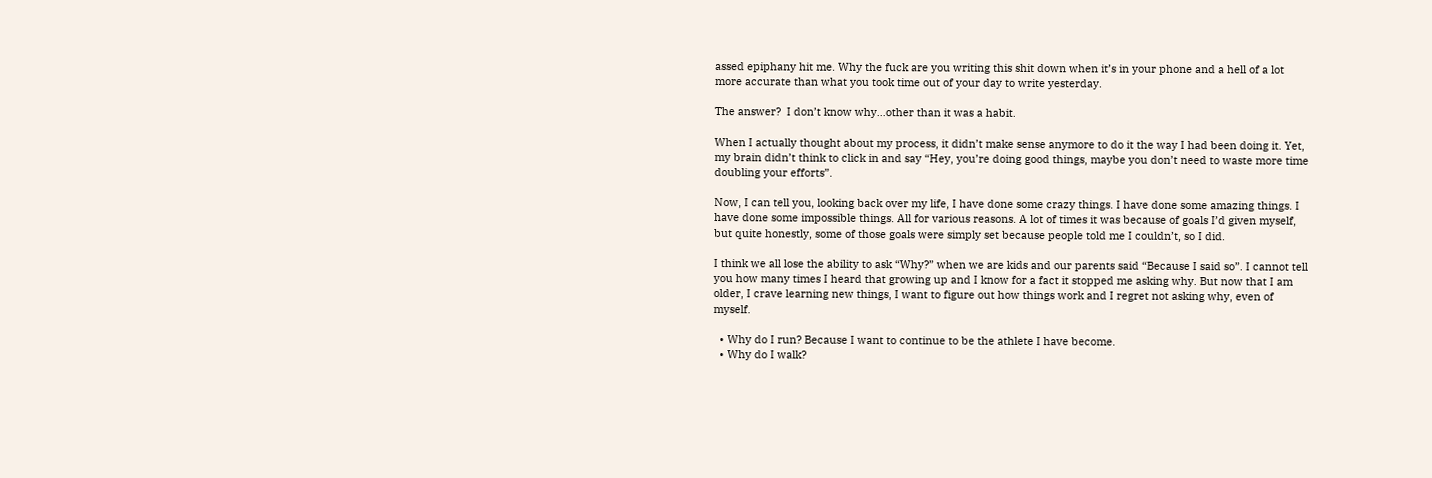assed epiphany hit me. Why the fuck are you writing this shit down when it’s in your phone and a hell of a lot more accurate than what you took time out of your day to write yesterday.

The answer?  I don’t know why…other than it was a habit.

When I actually thought about my process, it didn’t make sense anymore to do it the way I had been doing it. Yet, my brain didn’t think to click in and say “Hey, you’re doing good things, maybe you don’t need to waste more time doubling your efforts”.

Now, I can tell you, looking back over my life, I have done some crazy things. I have done some amazing things. I have done some impossible things. All for various reasons. A lot of times it was because of goals I’d given myself, but quite honestly, some of those goals were simply set because people told me I couldn’t, so I did.

I think we all lose the ability to ask “Why?” when we are kids and our parents said “Because I said so”. I cannot tell you how many times I heard that growing up and I know for a fact it stopped me asking why. But now that I am older, I crave learning new things, I want to figure out how things work and I regret not asking why, even of myself.

  • Why do I run? Because I want to continue to be the athlete I have become.
  • Why do I walk?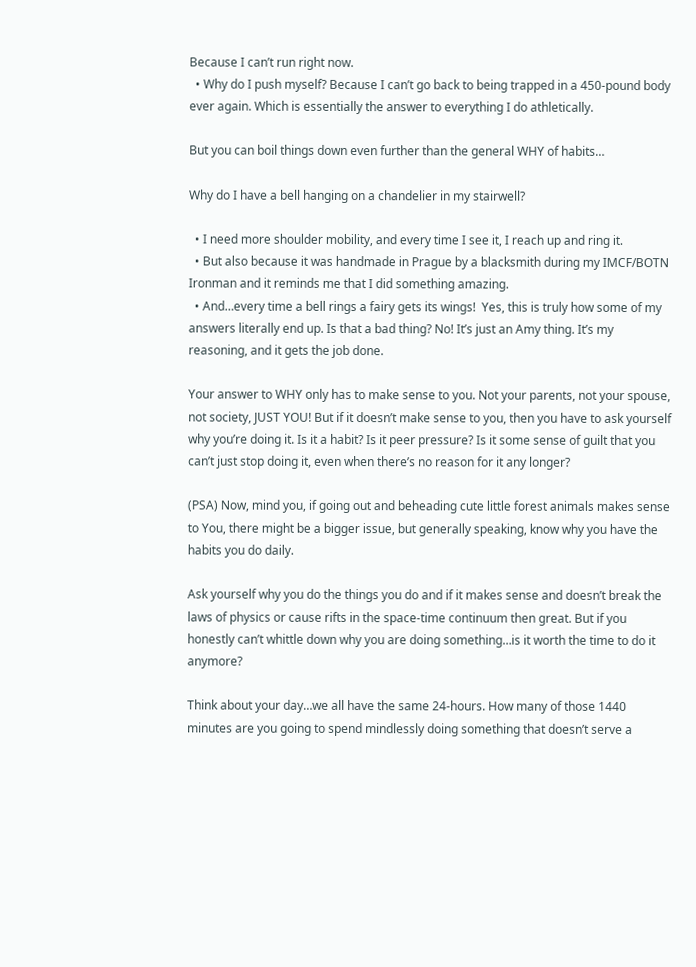Because I can’t run right now.
  • Why do I push myself? Because I can’t go back to being trapped in a 450-pound body ever again. Which is essentially the answer to everything I do athletically.

But you can boil things down even further than the general WHY of habits…

Why do I have a bell hanging on a chandelier in my stairwell?

  • I need more shoulder mobility, and every time I see it, I reach up and ring it.
  • But also because it was handmade in Prague by a blacksmith during my IMCF/BOTN Ironman and it reminds me that I did something amazing.
  • And…every time a bell rings a fairy gets its wings!  Yes, this is truly how some of my answers literally end up. Is that a bad thing? No! It’s just an Amy thing. It’s my reasoning, and it gets the job done.

Your answer to WHY only has to make sense to you. Not your parents, not your spouse, not society, JUST YOU! But if it doesn’t make sense to you, then you have to ask yourself why you’re doing it. Is it a habit? Is it peer pressure? Is it some sense of guilt that you can’t just stop doing it, even when there’s no reason for it any longer?

(PSA) Now, mind you, if going out and beheading cute little forest animals makes sense to You, there might be a bigger issue, but generally speaking, know why you have the habits you do daily.

Ask yourself why you do the things you do and if it makes sense and doesn’t break the laws of physics or cause rifts in the space-time continuum then great. But if you honestly can’t whittle down why you are doing something…is it worth the time to do it anymore?

Think about your day…we all have the same 24-hours. How many of those 1440 minutes are you going to spend mindlessly doing something that doesn’t serve a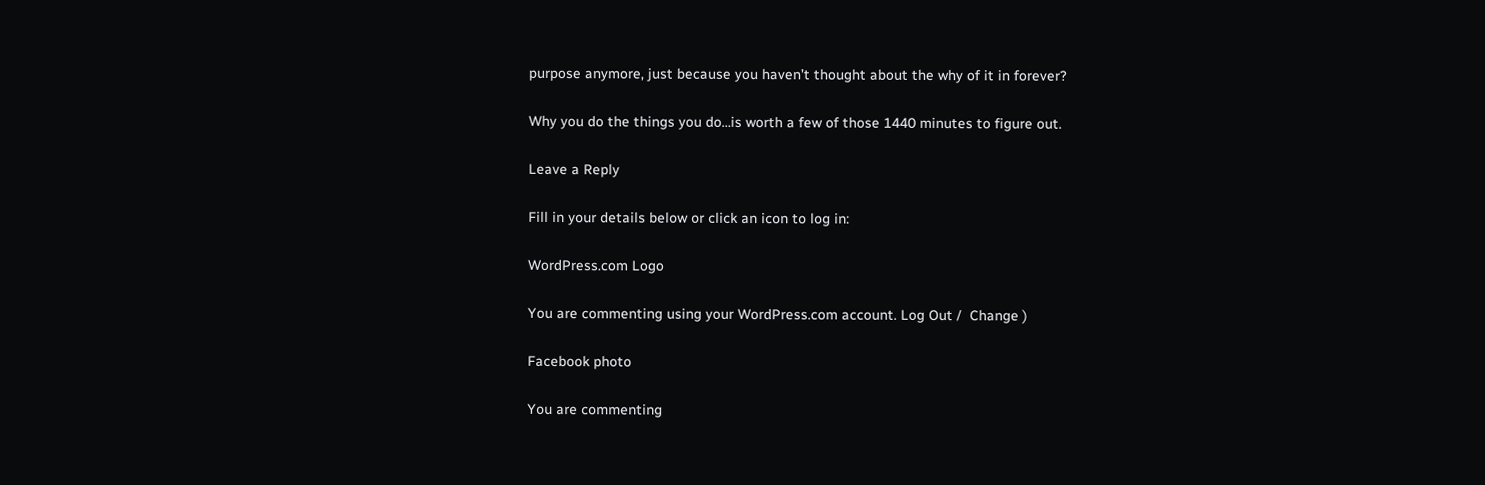purpose anymore, just because you haven’t thought about the why of it in forever?

Why you do the things you do…is worth a few of those 1440 minutes to figure out.

Leave a Reply

Fill in your details below or click an icon to log in:

WordPress.com Logo

You are commenting using your WordPress.com account. Log Out /  Change )

Facebook photo

You are commenting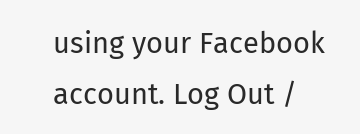using your Facebook account. Log Out /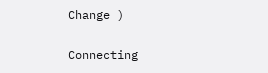Change )

Connecting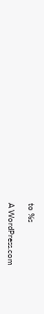to %s

A WordPress.com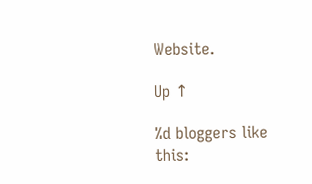Website.

Up ↑

%d bloggers like this: